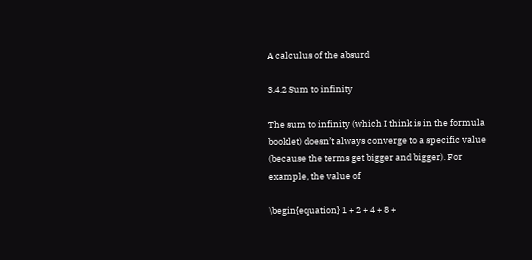A calculus of the absurd

3.4.2 Sum to infinity

The sum to infinity (which I think is in the formula booklet) doesn’t always converge to a specific value (because the terms get bigger and bigger). For example, the value of

\begin{equation} 1 + 2 + 4 + 8 +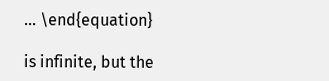... \end{equation}

is infinite, but the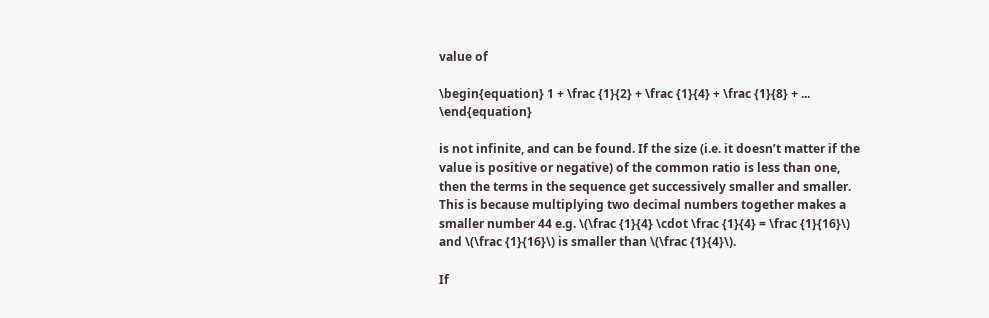value of

\begin{equation} 1 + \frac {1}{2} + \frac {1}{4} + \frac {1}{8} + ... \end{equation}

is not infinite, and can be found. If the size (i.e. it doesn’t matter if the value is positive or negative) of the common ratio is less than one, then the terms in the sequence get successively smaller and smaller. This is because multiplying two decimal numbers together makes a smaller number 44 e.g. \(\frac {1}{4} \cdot \frac {1}{4} = \frac {1}{16}\) and \(\frac {1}{16}\) is smaller than \(\frac {1}{4}\).

If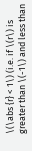\(\abs {r} < 1\) (i.e. if \(r\) is greater than \(-1\) and less than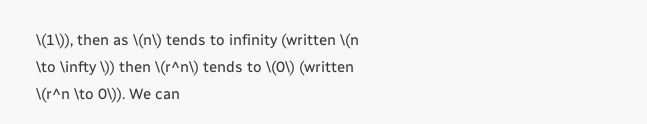\(1\)), then as \(n\) tends to infinity (written \(n \to \infty \)) then \(r^n\) tends to \(0\) (written \(r^n \to 0\)). We can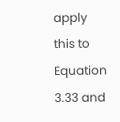apply this to Equation 3.33 and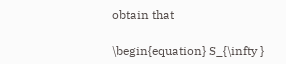obtain that

\begin{equation} S_{\infty }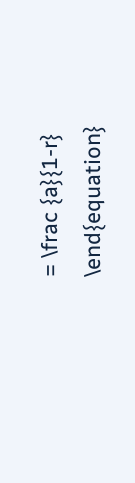= \frac {a}{1-r} \end{equation}